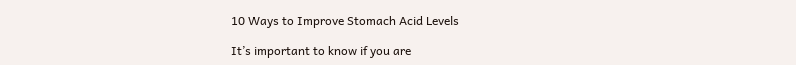10 Ways to Improve Stomach Acid Levels

It’s important to know if you are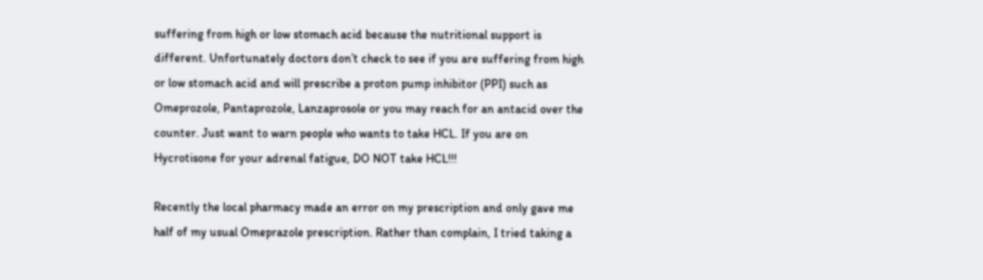suffering from high or low stomach acid because the nutritional support is different. Unfortunately doctors don’t check to see if you are suffering from high or low stomach acid and will prescribe a proton pump inhibitor (PPI) such as Omeprozole, Pantaprozole, Lanzaprosole or you may reach for an antacid over the counter. Just want to warn people who wants to take HCL. If you are on Hycrotisone for your adrenal fatigue, DO NOT take HCL!!!

Recently the local pharmacy made an error on my prescription and only gave me half of my usual Omeprazole prescription. Rather than complain, I tried taking a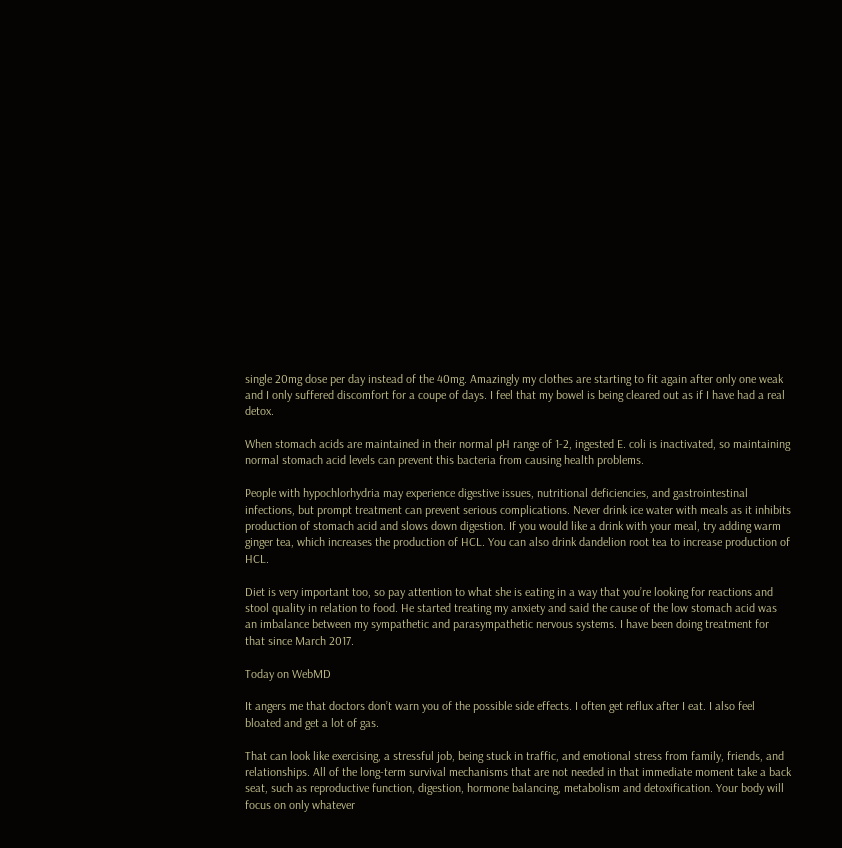single 20mg dose per day instead of the 40mg. Amazingly my clothes are starting to fit again after only one weak and I only suffered discomfort for a coupe of days. I feel that my bowel is being cleared out as if I have had a real detox.

When stomach acids are maintained in their normal pH range of 1-2, ingested E. coli is inactivated, so maintaining normal stomach acid levels can prevent this bacteria from causing health problems.

People with hypochlorhydria may experience digestive issues, nutritional deficiencies, and gastrointestinal infections, but prompt treatment can prevent serious complications. Never drink ice water with meals as it inhibits production of stomach acid and slows down digestion. If you would like a drink with your meal, try adding warm ginger tea, which increases the production of HCL. You can also drink dandelion root tea to increase production of HCL.

Diet is very important too, so pay attention to what she is eating in a way that you’re looking for reactions and stool quality in relation to food. He started treating my anxiety and said the cause of the low stomach acid was an imbalance between my sympathetic and parasympathetic nervous systems. I have been doing treatment for that since March 2017.

Today on WebMD

It angers me that doctors don’t warn you of the possible side effects. I often get reflux after I eat. I also feel bloated and get a lot of gas.

That can look like exercising, a stressful job, being stuck in traffic, and emotional stress from family, friends, and relationships. All of the long-term survival mechanisms that are not needed in that immediate moment take a back seat, such as reproductive function, digestion, hormone balancing, metabolism and detoxification. Your body will focus on only whatever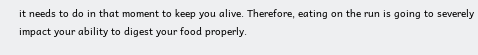it needs to do in that moment to keep you alive. Therefore, eating on the run is going to severely impact your ability to digest your food properly.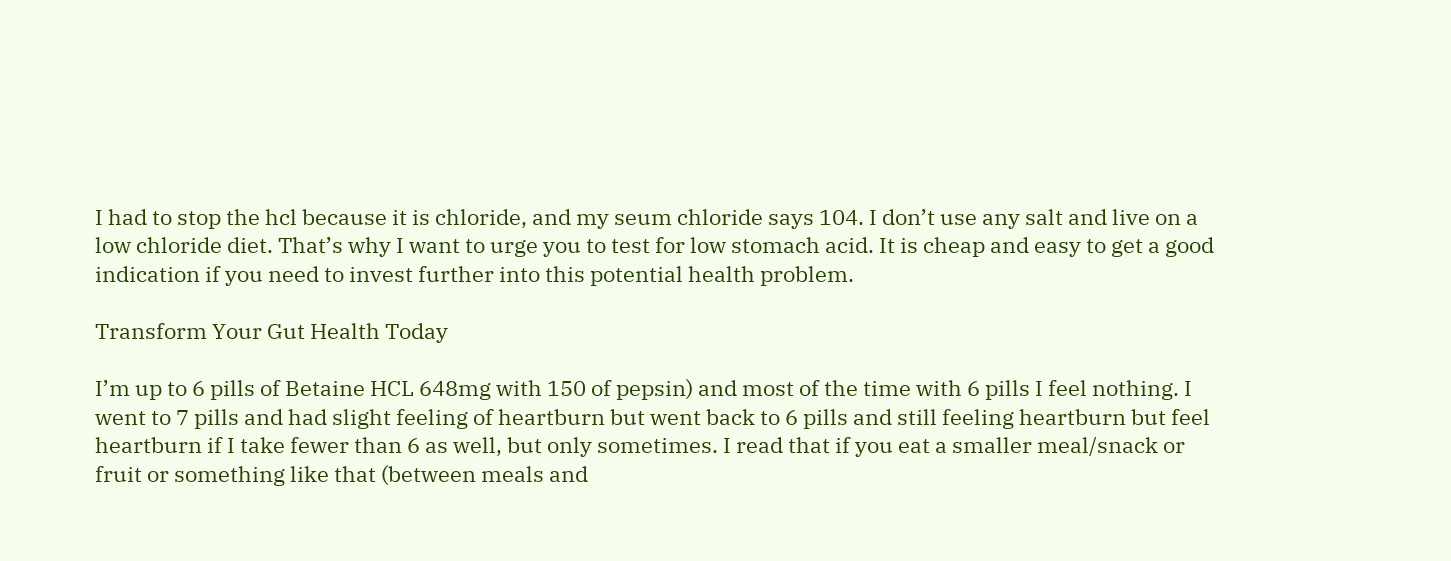I had to stop the hcl because it is chloride, and my seum chloride says 104. I don’t use any salt and live on a low chloride diet. That’s why I want to urge you to test for low stomach acid. It is cheap and easy to get a good indication if you need to invest further into this potential health problem.

Transform Your Gut Health Today

I’m up to 6 pills of Betaine HCL 648mg with 150 of pepsin) and most of the time with 6 pills I feel nothing. I went to 7 pills and had slight feeling of heartburn but went back to 6 pills and still feeling heartburn but feel heartburn if I take fewer than 6 as well, but only sometimes. I read that if you eat a smaller meal/snack or fruit or something like that (between meals and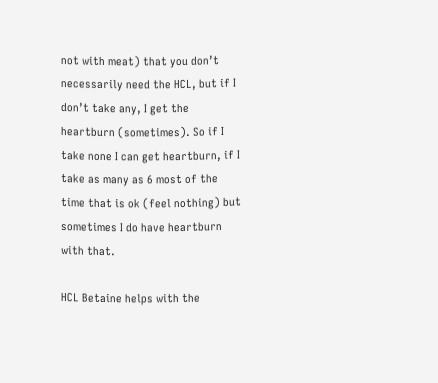not with meat) that you don’t necessarily need the HCL, but if I don’t take any, I get the heartburn (sometimes). So if I take none I can get heartburn, if I take as many as 6 most of the time that is ok (feel nothing) but sometimes I do have heartburn with that.

HCL Betaine helps with the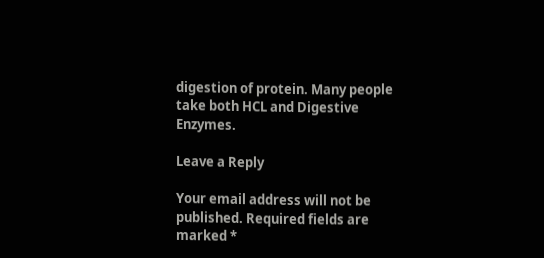digestion of protein. Many people take both HCL and Digestive Enzymes.

Leave a Reply

Your email address will not be published. Required fields are marked *